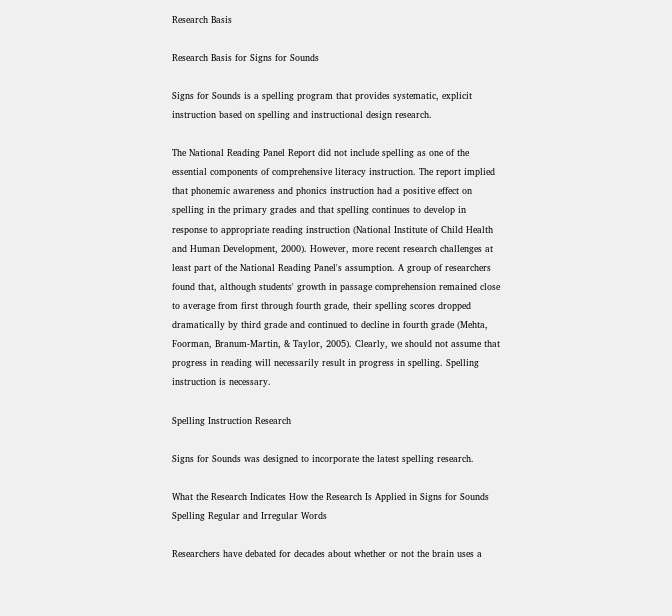Research Basis

Research Basis for Signs for Sounds

Signs for Sounds is a spelling program that provides systematic, explicit instruction based on spelling and instructional design research.

The National Reading Panel Report did not include spelling as one of the essential components of comprehensive literacy instruction. The report implied that phonemic awareness and phonics instruction had a positive effect on spelling in the primary grades and that spelling continues to develop in response to appropriate reading instruction (National Institute of Child Health and Human Development, 2000). However, more recent research challenges at least part of the National Reading Panel's assumption. A group of researchers found that, although students' growth in passage comprehension remained close to average from first through fourth grade, their spelling scores dropped dramatically by third grade and continued to decline in fourth grade (Mehta, Foorman, Branum-Martin, & Taylor, 2005). Clearly, we should not assume that progress in reading will necessarily result in progress in spelling. Spelling instruction is necessary.

Spelling Instruction Research

Signs for Sounds was designed to incorporate the latest spelling research.

What the Research Indicates How the Research Is Applied in Signs for Sounds
Spelling Regular and Irregular Words

Researchers have debated for decades about whether or not the brain uses a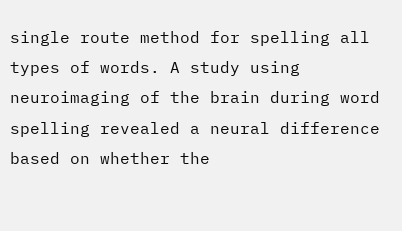single route method for spelling all types of words. A study using neuroimaging of the brain during word spelling revealed a neural difference based on whether the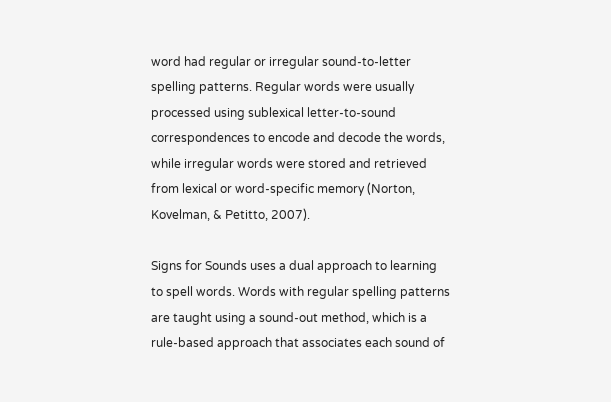word had regular or irregular sound-to-letter spelling patterns. Regular words were usually processed using sublexical letter-to-sound correspondences to encode and decode the words, while irregular words were stored and retrieved from lexical or word-specific memory (Norton, Kovelman, & Petitto, 2007).

Signs for Sounds uses a dual approach to learning to spell words. Words with regular spelling patterns are taught using a sound-out method, which is a rule-based approach that associates each sound of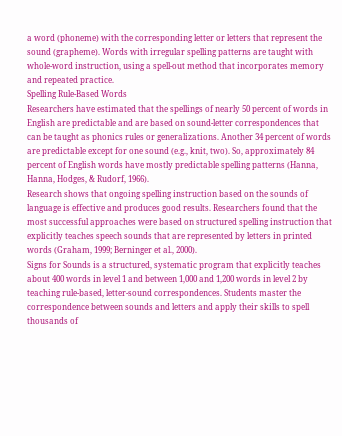a word (phoneme) with the corresponding letter or letters that represent the sound (grapheme). Words with irregular spelling patterns are taught with whole-word instruction, using a spell-out method that incorporates memory and repeated practice.
Spelling Rule-Based Words
Researchers have estimated that the spellings of nearly 50 percent of words in English are predictable and are based on sound-letter correspondences that can be taught as phonics rules or generalizations. Another 34 percent of words are predictable except for one sound (e.g., knit, two). So, approximately 84 percent of English words have mostly predictable spelling patterns (Hanna, Hanna, Hodges, & Rudorf, 1966).
Research shows that ongoing spelling instruction based on the sounds of language is effective and produces good results. Researchers found that the most successful approaches were based on structured spelling instruction that explicitly teaches speech sounds that are represented by letters in printed words (Graham, 1999; Berninger et al., 2000).
Signs for Sounds is a structured, systematic program that explicitly teaches about 400 words in level 1 and between 1,000 and 1,200 words in level 2 by teaching rule-based, letter-sound correspondences. Students master the correspondence between sounds and letters and apply their skills to spell thousands of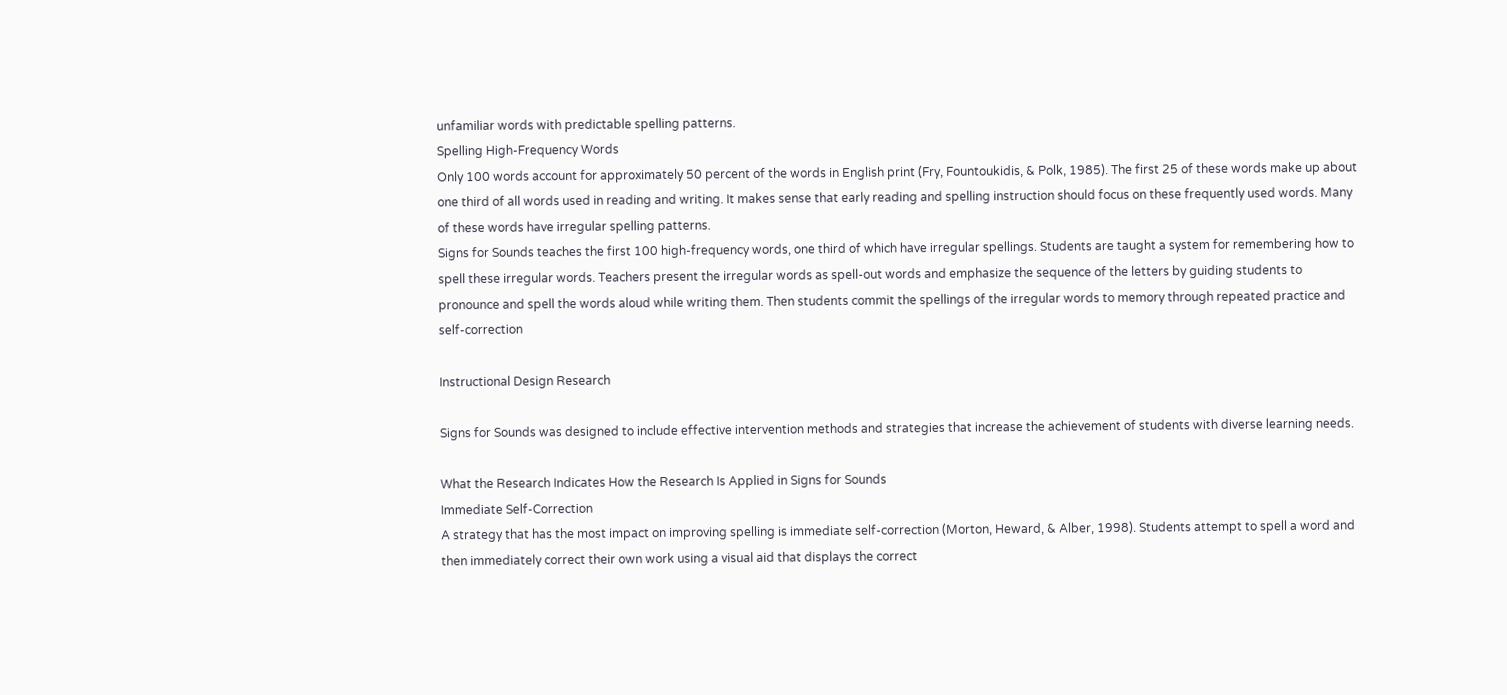unfamiliar words with predictable spelling patterns.
Spelling High-Frequency Words
Only 100 words account for approximately 50 percent of the words in English print (Fry, Fountoukidis, & Polk, 1985). The first 25 of these words make up about one third of all words used in reading and writing. It makes sense that early reading and spelling instruction should focus on these frequently used words. Many of these words have irregular spelling patterns.
Signs for Sounds teaches the first 100 high-frequency words, one third of which have irregular spellings. Students are taught a system for remembering how to spell these irregular words. Teachers present the irregular words as spell-out words and emphasize the sequence of the letters by guiding students to pronounce and spell the words aloud while writing them. Then students commit the spellings of the irregular words to memory through repeated practice and self-correction

Instructional Design Research

Signs for Sounds was designed to include effective intervention methods and strategies that increase the achievement of students with diverse learning needs.

What the Research Indicates How the Research Is Applied in Signs for Sounds
Immediate Self-Correction
A strategy that has the most impact on improving spelling is immediate self-correction (Morton, Heward, & Alber, 1998). Students attempt to spell a word and then immediately correct their own work using a visual aid that displays the correct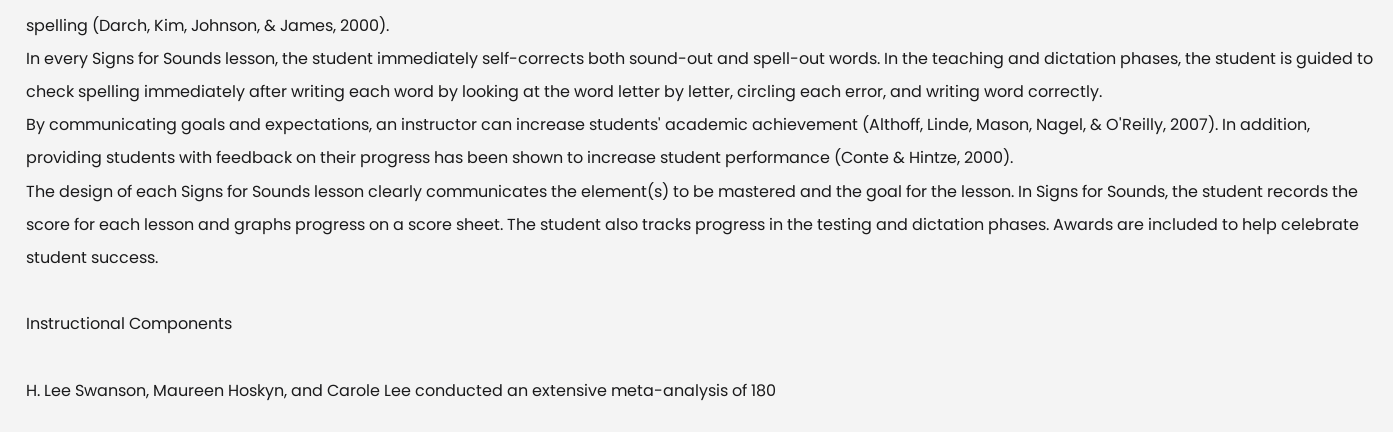spelling (Darch, Kim, Johnson, & James, 2000).
In every Signs for Sounds lesson, the student immediately self-corrects both sound-out and spell-out words. In the teaching and dictation phases, the student is guided to check spelling immediately after writing each word by looking at the word letter by letter, circling each error, and writing word correctly.
By communicating goals and expectations, an instructor can increase students' academic achievement (Althoff, Linde, Mason, Nagel, & O'Reilly, 2007). In addition, providing students with feedback on their progress has been shown to increase student performance (Conte & Hintze, 2000).
The design of each Signs for Sounds lesson clearly communicates the element(s) to be mastered and the goal for the lesson. In Signs for Sounds, the student records the score for each lesson and graphs progress on a score sheet. The student also tracks progress in the testing and dictation phases. Awards are included to help celebrate student success.

Instructional Components

H. Lee Swanson, Maureen Hoskyn, and Carole Lee conducted an extensive meta-analysis of 180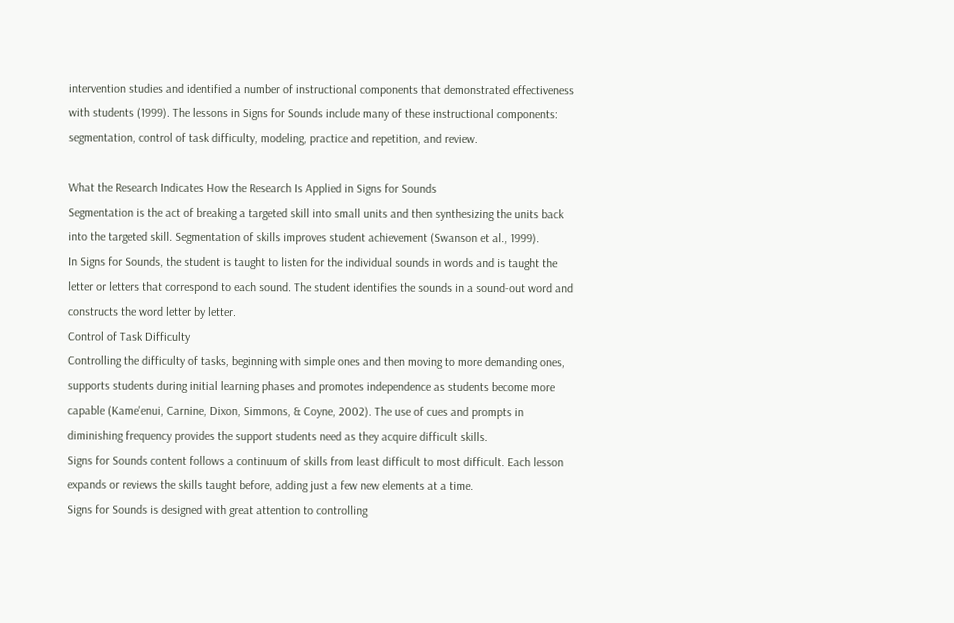intervention studies and identified a number of instructional components that demonstrated effectiveness with students (1999). The lessons in Signs for Sounds include many of these instructional components: segmentation, control of task difficulty, modeling, practice and repetition, and review.

What the Research Indicates How the Research Is Applied in Signs for Sounds
Segmentation is the act of breaking a targeted skill into small units and then synthesizing the units back into the targeted skill. Segmentation of skills improves student achievement (Swanson et al., 1999).
In Signs for Sounds, the student is taught to listen for the individual sounds in words and is taught the letter or letters that correspond to each sound. The student identifies the sounds in a sound-out word and constructs the word letter by letter.
Control of Task Difficulty
Controlling the difficulty of tasks, beginning with simple ones and then moving to more demanding ones, supports students during initial learning phases and promotes independence as students become more capable (Kame'enui, Carnine, Dixon, Simmons, & Coyne, 2002). The use of cues and prompts in diminishing frequency provides the support students need as they acquire difficult skills.
Signs for Sounds content follows a continuum of skills from least difficult to most difficult. Each lesson expands or reviews the skills taught before, adding just a few new elements at a time.
Signs for Sounds is designed with great attention to controlling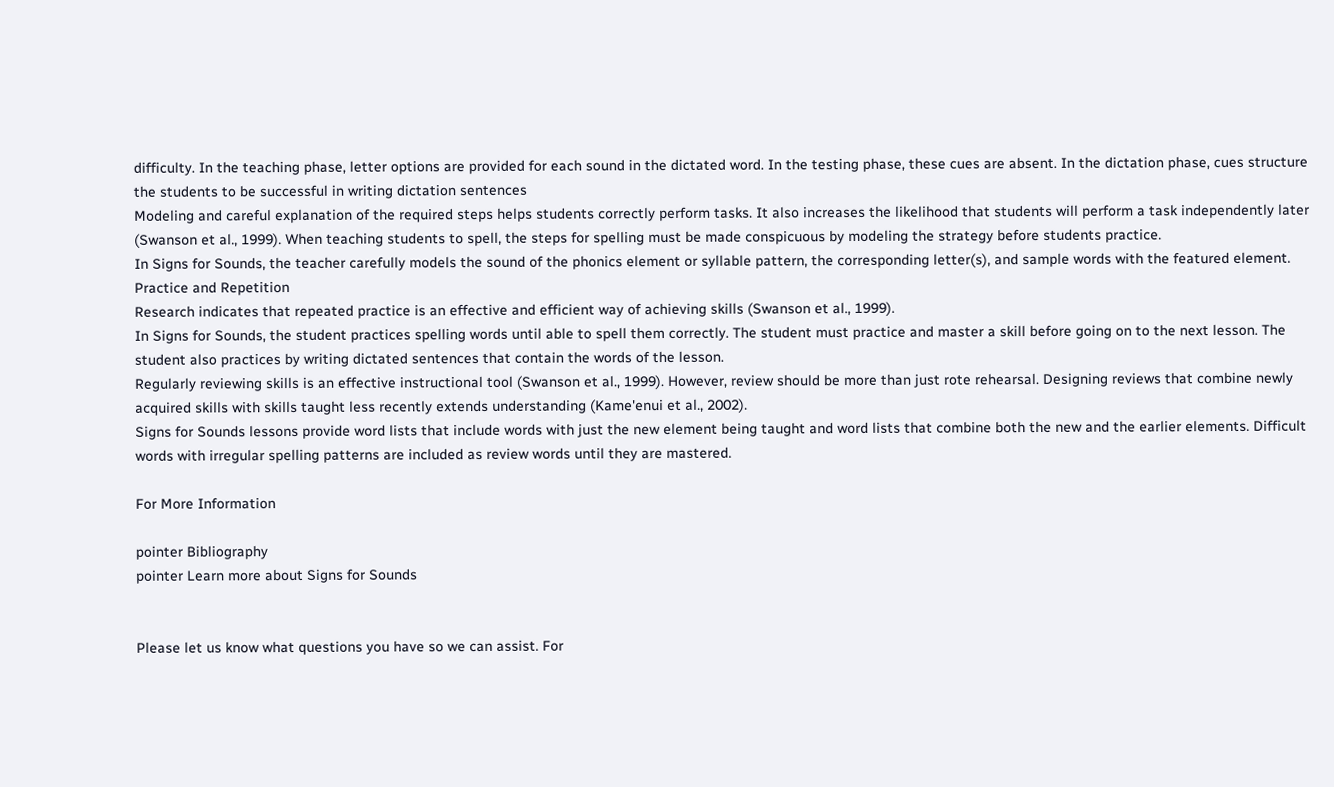difficulty. In the teaching phase, letter options are provided for each sound in the dictated word. In the testing phase, these cues are absent. In the dictation phase, cues structure the students to be successful in writing dictation sentences
Modeling and careful explanation of the required steps helps students correctly perform tasks. It also increases the likelihood that students will perform a task independently later (Swanson et al., 1999). When teaching students to spell, the steps for spelling must be made conspicuous by modeling the strategy before students practice.
In Signs for Sounds, the teacher carefully models the sound of the phonics element or syllable pattern, the corresponding letter(s), and sample words with the featured element.
Practice and Repetition
Research indicates that repeated practice is an effective and efficient way of achieving skills (Swanson et al., 1999).
In Signs for Sounds, the student practices spelling words until able to spell them correctly. The student must practice and master a skill before going on to the next lesson. The student also practices by writing dictated sentences that contain the words of the lesson.
Regularly reviewing skills is an effective instructional tool (Swanson et al., 1999). However, review should be more than just rote rehearsal. Designing reviews that combine newly acquired skills with skills taught less recently extends understanding (Kame'enui et al., 2002).
Signs for Sounds lessons provide word lists that include words with just the new element being taught and word lists that combine both the new and the earlier elements. Difficult words with irregular spelling patterns are included as review words until they are mastered.

For More Information

pointer Bibliography
pointer Learn more about Signs for Sounds


Please let us know what questions you have so we can assist. For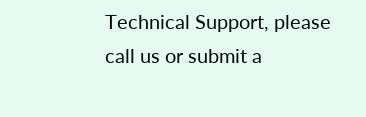Technical Support, please call us or submit a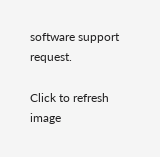software support request.

Click to refresh image